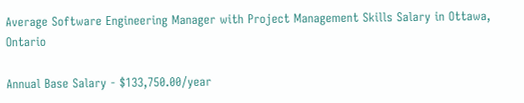Average Software Engineering Manager with Project Management Skills Salary in Ottawa, Ontario

Annual Base Salary - $133,750.00/year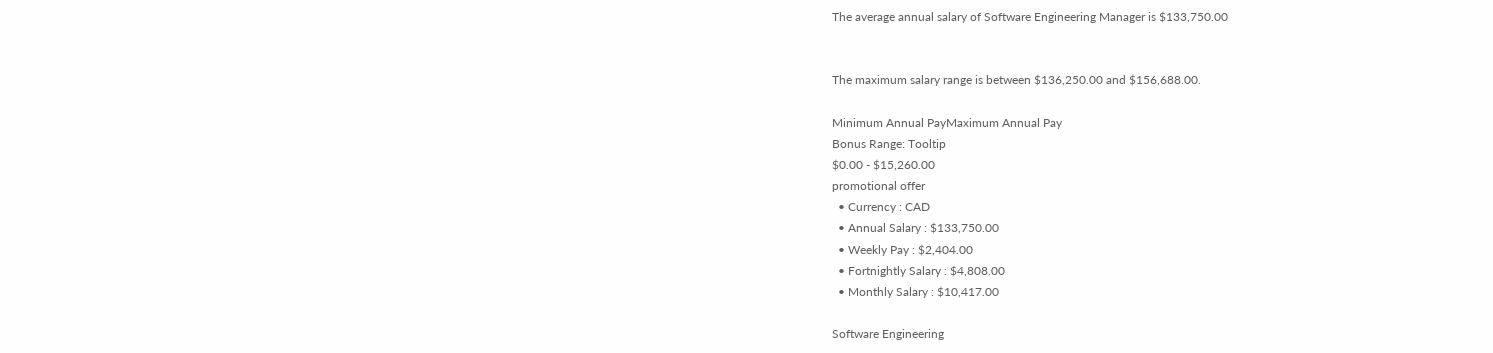The average annual salary of Software Engineering Manager is $133,750.00


The maximum salary range is between $136,250.00 and $156,688.00.

Minimum Annual PayMaximum Annual Pay
Bonus Range: Tooltip
$0.00 - $15,260.00
promotional offer
  • Currency : CAD
  • Annual Salary : $133,750.00
  • Weekly Pay : $2,404.00
  • Fortnightly Salary : $4,808.00
  • Monthly Salary : $10,417.00

Software Engineering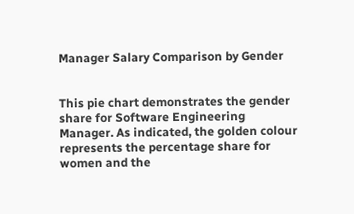Manager Salary Comparison by Gender


This pie chart demonstrates the gender share for Software Engineering Manager. As indicated, the golden colour represents the percentage share for women and the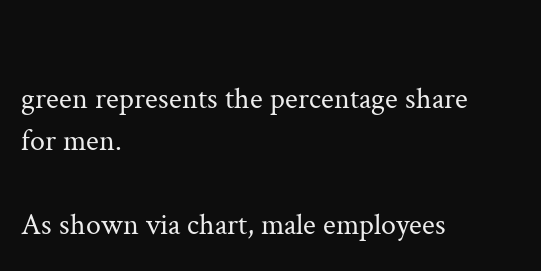green represents the percentage share for men.

As shown via chart, male employees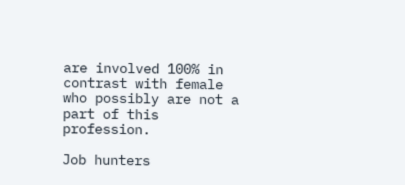are involved 100% in contrast with female who possibly are not a part of this profession.

Job hunters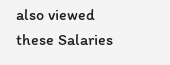also viewed these Salaries